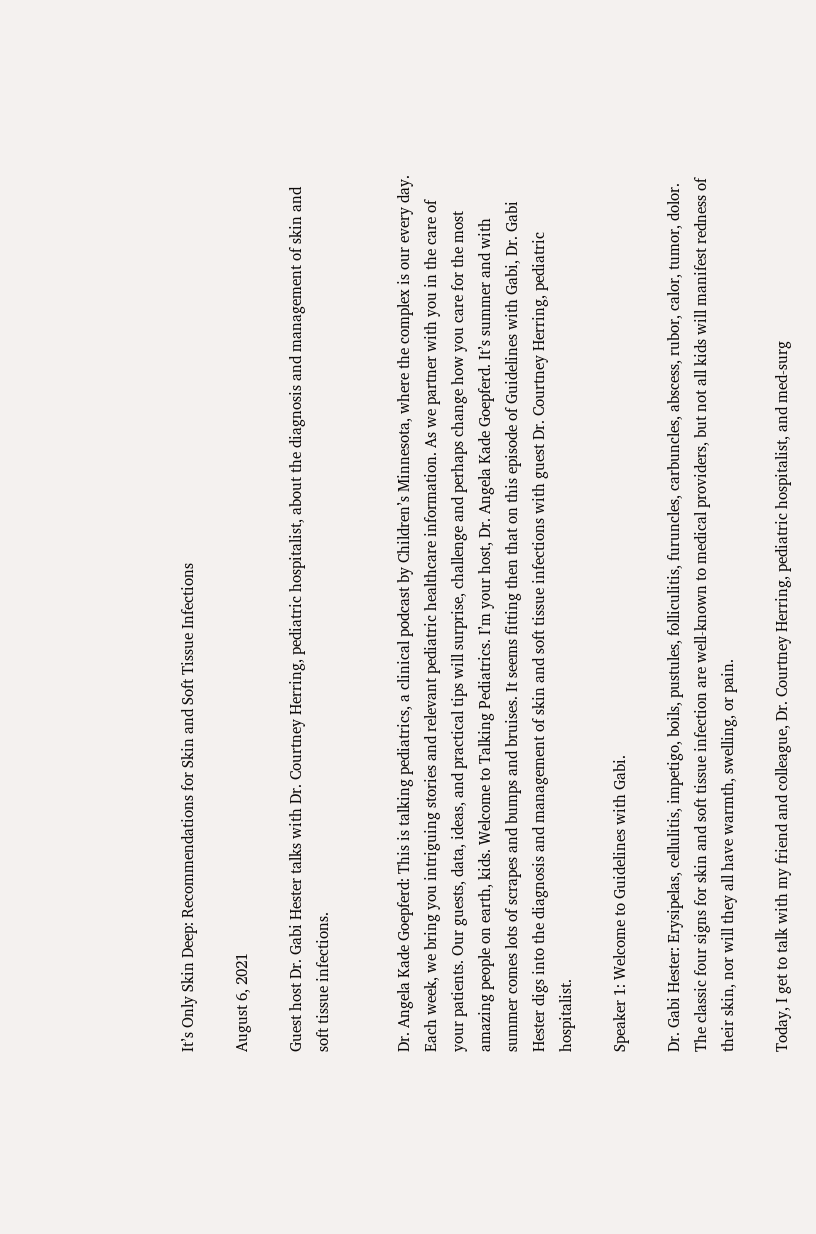It’s Only Skin Deep: Recommendations for Skin and Soft Tissue Infections

August 6, 2021

Guest host Dr. Gabi Hester talks with Dr. Courtney Herring, pediatric hospitalist, about the diagnosis and management of skin and soft tissue infections.


Dr. Angela Kade Goepferd: This is talking pediatrics, a clinical podcast by Children’s Minnesota, where the complex is our every day. Each week, we bring you intriguing stories and relevant pediatric healthcare information. As we partner with you in the care of your patients. Our guests, data, ideas, and practical tips will surprise, challenge and perhaps change how you care for the most amazing people on earth, kids. Welcome to Talking Pediatrics. I’m your host, Dr. Angela Kade Goepferd. It’s summer and with summer comes lots of scrapes and bumps and bruises. It seems fitting then that on this episode of Guidelines with Gabi, Dr. Gabi Hester digs into the diagnosis and management of skin and soft tissue infections with guest Dr. Courtney Herring, pediatric hospitalist.

Speaker 1: Welcome to Guidelines with Gabi.

Dr. Gabi Hester: Erysipelas, cellulitis, impetigo, boils, pustules, folliculitis, furuncles, carbuncles, abscess, rubor, calor, tumor, dolor. The classic four signs for skin and soft tissue infection are well-known to medical providers, but not all kids will manifest redness of their skin, nor will they all have warmth, swelling, or pain.

Today, I get to talk with my friend and colleague, Dr. Courtney Herring, pediatric hospitalist, and med-surg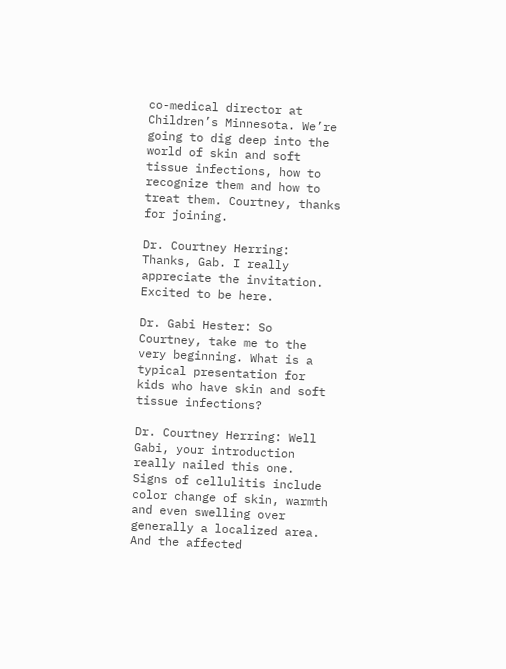co-medical director at Children’s Minnesota. We’re going to dig deep into the world of skin and soft tissue infections, how to recognize them and how to treat them. Courtney, thanks for joining.

Dr. Courtney Herring: Thanks, Gab. I really appreciate the invitation. Excited to be here.

Dr. Gabi Hester: So Courtney, take me to the very beginning. What is a typical presentation for kids who have skin and soft tissue infections?

Dr. Courtney Herring: Well Gabi, your introduction really nailed this one. Signs of cellulitis include color change of skin, warmth and even swelling over generally a localized area. And the affected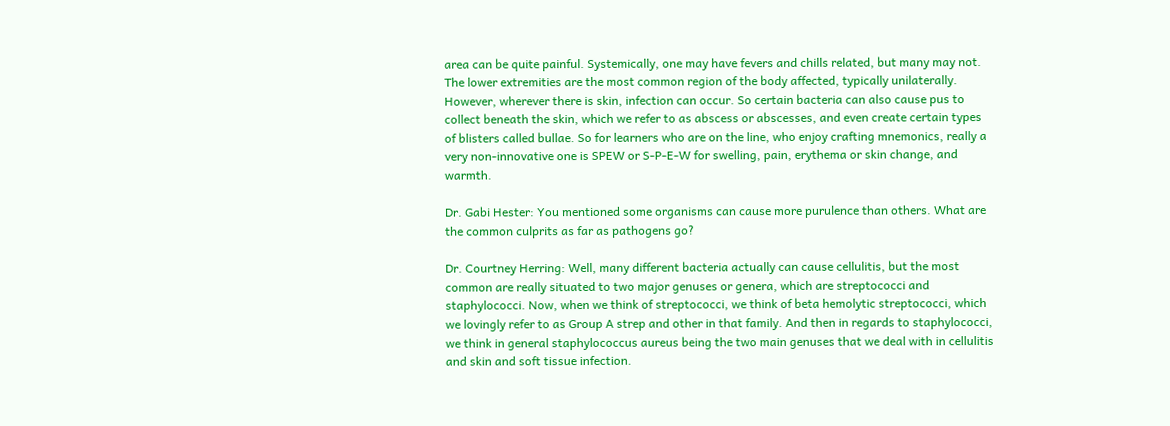area can be quite painful. Systemically, one may have fevers and chills related, but many may not. The lower extremities are the most common region of the body affected, typically unilaterally. However, wherever there is skin, infection can occur. So certain bacteria can also cause pus to collect beneath the skin, which we refer to as abscess or abscesses, and even create certain types of blisters called bullae. So for learners who are on the line, who enjoy crafting mnemonics, really a very non-innovative one is SPEW or S-P-E-W for swelling, pain, erythema or skin change, and warmth.

Dr. Gabi Hester: You mentioned some organisms can cause more purulence than others. What are the common culprits as far as pathogens go?

Dr. Courtney Herring: Well, many different bacteria actually can cause cellulitis, but the most common are really situated to two major genuses or genera, which are streptococci and staphylococci. Now, when we think of streptococci, we think of beta hemolytic streptococci, which we lovingly refer to as Group A strep and other in that family. And then in regards to staphylococci, we think in general staphylococcus aureus being the two main genuses that we deal with in cellulitis and skin and soft tissue infection.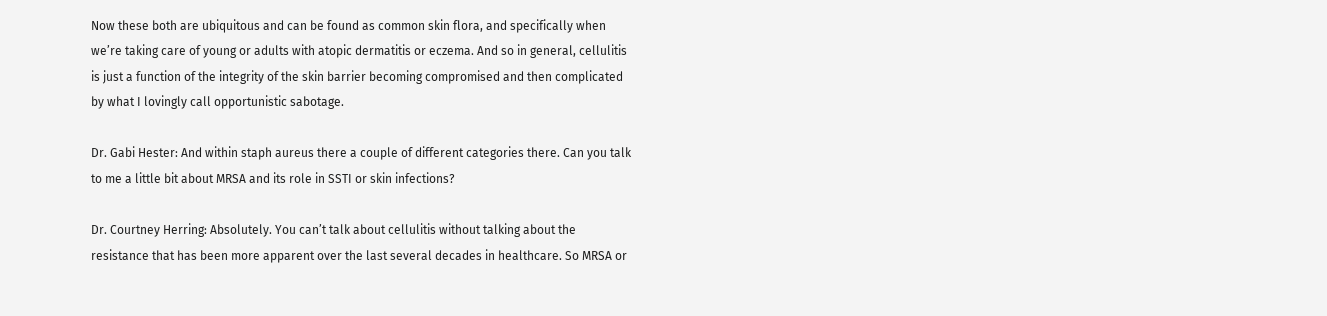Now these both are ubiquitous and can be found as common skin flora, and specifically when we’re taking care of young or adults with atopic dermatitis or eczema. And so in general, cellulitis is just a function of the integrity of the skin barrier becoming compromised and then complicated by what I lovingly call opportunistic sabotage.

Dr. Gabi Hester: And within staph aureus there a couple of different categories there. Can you talk to me a little bit about MRSA and its role in SSTI or skin infections?

Dr. Courtney Herring: Absolutely. You can’t talk about cellulitis without talking about the resistance that has been more apparent over the last several decades in healthcare. So MRSA or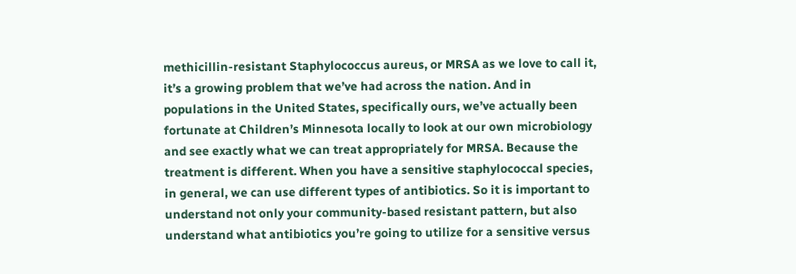methicillin-resistant Staphylococcus aureus, or MRSA as we love to call it, it’s a growing problem that we’ve had across the nation. And in populations in the United States, specifically ours, we’ve actually been fortunate at Children’s Minnesota locally to look at our own microbiology and see exactly what we can treat appropriately for MRSA. Because the treatment is different. When you have a sensitive staphylococcal species, in general, we can use different types of antibiotics. So it is important to understand not only your community-based resistant pattern, but also understand what antibiotics you’re going to utilize for a sensitive versus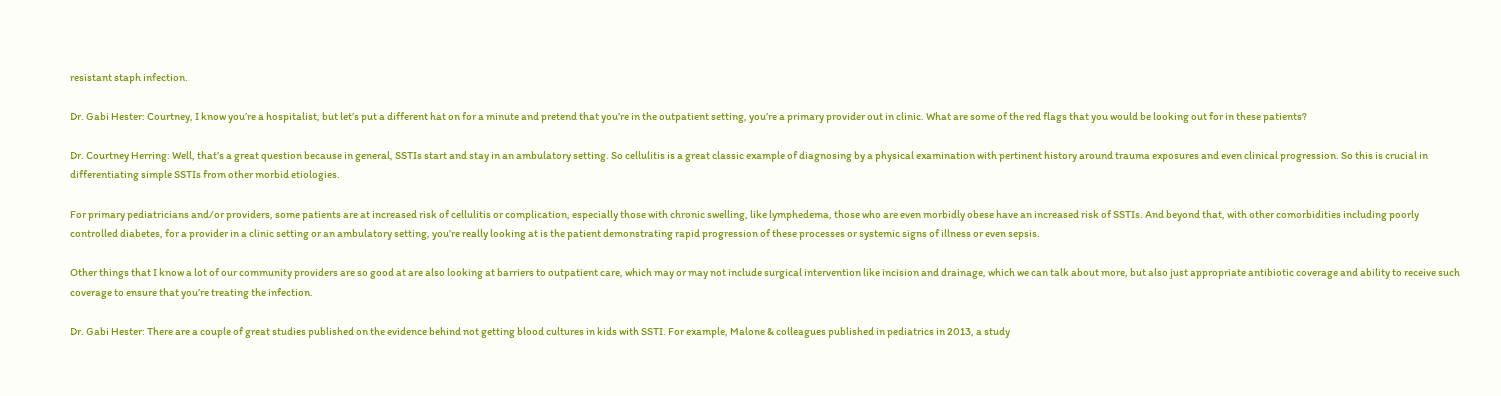resistant staph infection.

Dr. Gabi Hester: Courtney, I know you’re a hospitalist, but let’s put a different hat on for a minute and pretend that you’re in the outpatient setting, you’re a primary provider out in clinic. What are some of the red flags that you would be looking out for in these patients?

Dr. Courtney Herring: Well, that’s a great question because in general, SSTIs start and stay in an ambulatory setting. So cellulitis is a great classic example of diagnosing by a physical examination with pertinent history around trauma exposures and even clinical progression. So this is crucial in differentiating simple SSTIs from other morbid etiologies.

For primary pediatricians and/or providers, some patients are at increased risk of cellulitis or complication, especially those with chronic swelling, like lymphedema, those who are even morbidly obese have an increased risk of SSTIs. And beyond that, with other comorbidities including poorly controlled diabetes, for a provider in a clinic setting or an ambulatory setting, you’re really looking at is the patient demonstrating rapid progression of these processes or systemic signs of illness or even sepsis.

Other things that I know a lot of our community providers are so good at are also looking at barriers to outpatient care, which may or may not include surgical intervention like incision and drainage, which we can talk about more, but also just appropriate antibiotic coverage and ability to receive such coverage to ensure that you’re treating the infection.

Dr. Gabi Hester: There are a couple of great studies published on the evidence behind not getting blood cultures in kids with SSTI. For example, Malone & colleagues published in pediatrics in 2013, a study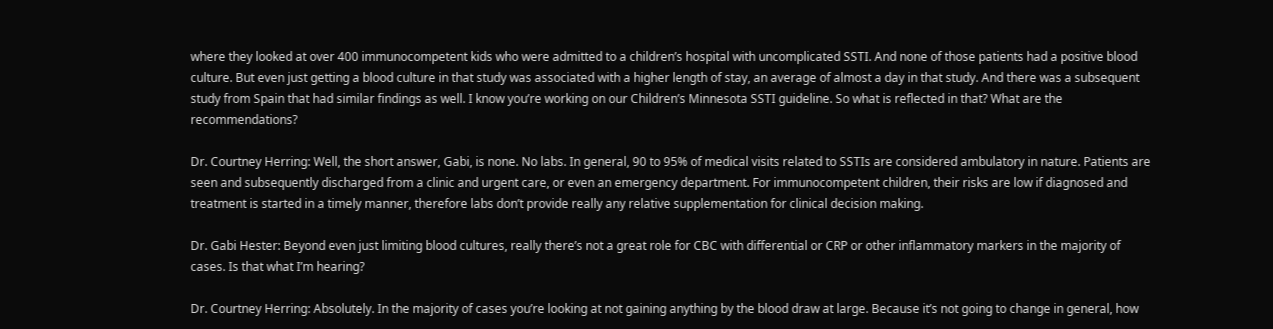where they looked at over 400 immunocompetent kids who were admitted to a children’s hospital with uncomplicated SSTI. And none of those patients had a positive blood culture. But even just getting a blood culture in that study was associated with a higher length of stay, an average of almost a day in that study. And there was a subsequent study from Spain that had similar findings as well. I know you’re working on our Children’s Minnesota SSTI guideline. So what is reflected in that? What are the recommendations?

Dr. Courtney Herring: Well, the short answer, Gabi, is none. No labs. In general, 90 to 95% of medical visits related to SSTIs are considered ambulatory in nature. Patients are seen and subsequently discharged from a clinic and urgent care, or even an emergency department. For immunocompetent children, their risks are low if diagnosed and treatment is started in a timely manner, therefore labs don’t provide really any relative supplementation for clinical decision making.

Dr. Gabi Hester: Beyond even just limiting blood cultures, really there’s not a great role for CBC with differential or CRP or other inflammatory markers in the majority of cases. Is that what I’m hearing?

Dr. Courtney Herring: Absolutely. In the majority of cases you’re looking at not gaining anything by the blood draw at large. Because it’s not going to change in general, how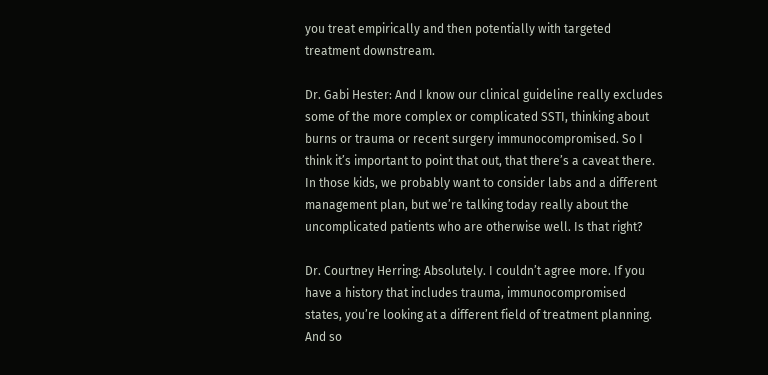you treat empirically and then potentially with targeted treatment downstream.

Dr. Gabi Hester: And I know our clinical guideline really excludes some of the more complex or complicated SSTI, thinking about burns or trauma or recent surgery immunocompromised. So I think it’s important to point that out, that there’s a caveat there. In those kids, we probably want to consider labs and a different management plan, but we’re talking today really about the uncomplicated patients who are otherwise well. Is that right?

Dr. Courtney Herring: Absolutely. I couldn’t agree more. If you have a history that includes trauma, immunocompromised states, you’re looking at a different field of treatment planning. And so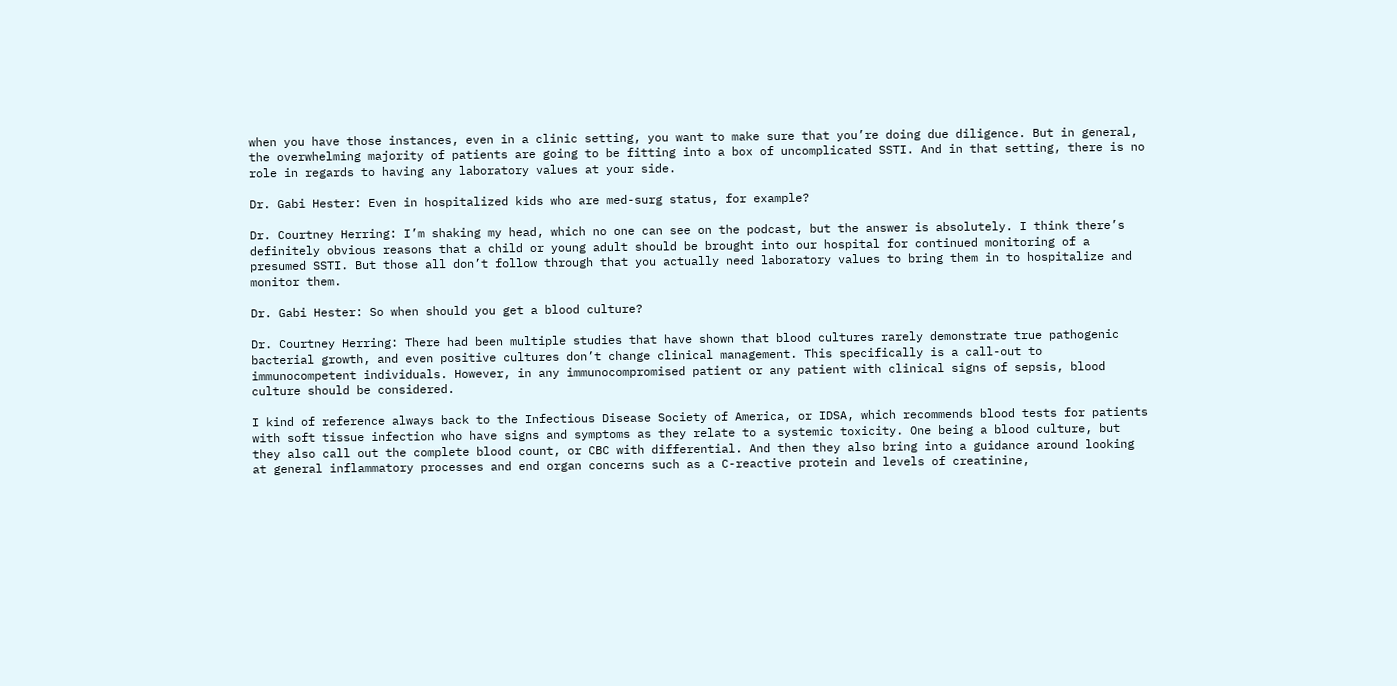when you have those instances, even in a clinic setting, you want to make sure that you’re doing due diligence. But in general, the overwhelming majority of patients are going to be fitting into a box of uncomplicated SSTI. And in that setting, there is no role in regards to having any laboratory values at your side.

Dr. Gabi Hester: Even in hospitalized kids who are med-surg status, for example?

Dr. Courtney Herring: I’m shaking my head, which no one can see on the podcast, but the answer is absolutely. I think there’s definitely obvious reasons that a child or young adult should be brought into our hospital for continued monitoring of a presumed SSTI. But those all don’t follow through that you actually need laboratory values to bring them in to hospitalize and monitor them.

Dr. Gabi Hester: So when should you get a blood culture?

Dr. Courtney Herring: There had been multiple studies that have shown that blood cultures rarely demonstrate true pathogenic bacterial growth, and even positive cultures don’t change clinical management. This specifically is a call-out to immunocompetent individuals. However, in any immunocompromised patient or any patient with clinical signs of sepsis, blood culture should be considered.

I kind of reference always back to the Infectious Disease Society of America, or IDSA, which recommends blood tests for patients with soft tissue infection who have signs and symptoms as they relate to a systemic toxicity. One being a blood culture, but they also call out the complete blood count, or CBC with differential. And then they also bring into a guidance around looking at general inflammatory processes and end organ concerns such as a C-reactive protein and levels of creatinine,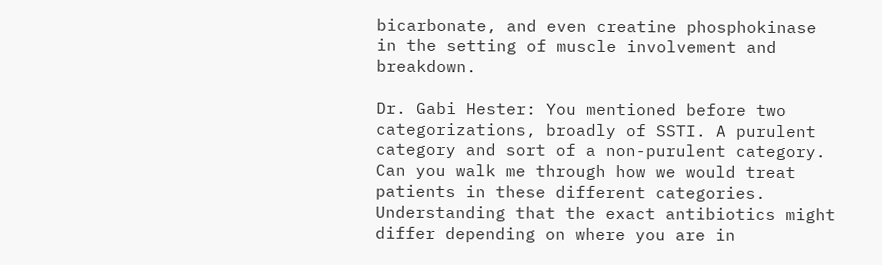bicarbonate, and even creatine phosphokinase in the setting of muscle involvement and breakdown.

Dr. Gabi Hester: You mentioned before two categorizations, broadly of SSTI. A purulent category and sort of a non-purulent category. Can you walk me through how we would treat patients in these different categories. Understanding that the exact antibiotics might differ depending on where you are in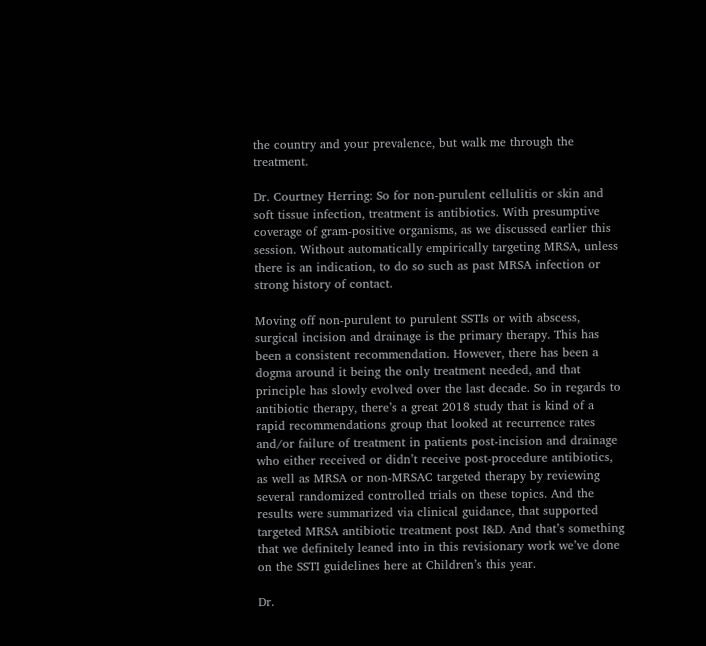the country and your prevalence, but walk me through the treatment.

Dr. Courtney Herring: So for non-purulent cellulitis or skin and soft tissue infection, treatment is antibiotics. With presumptive coverage of gram-positive organisms, as we discussed earlier this session. Without automatically empirically targeting MRSA, unless there is an indication, to do so such as past MRSA infection or strong history of contact.

Moving off non-purulent to purulent SSTIs or with abscess, surgical incision and drainage is the primary therapy. This has been a consistent recommendation. However, there has been a dogma around it being the only treatment needed, and that principle has slowly evolved over the last decade. So in regards to antibiotic therapy, there’s a great 2018 study that is kind of a rapid recommendations group that looked at recurrence rates and/or failure of treatment in patients post-incision and drainage who either received or didn’t receive post-procedure antibiotics, as well as MRSA or non-MRSAC targeted therapy by reviewing several randomized controlled trials on these topics. And the results were summarized via clinical guidance, that supported targeted MRSA antibiotic treatment post I&D. And that’s something that we definitely leaned into in this revisionary work we’ve done on the SSTI guidelines here at Children’s this year.

Dr.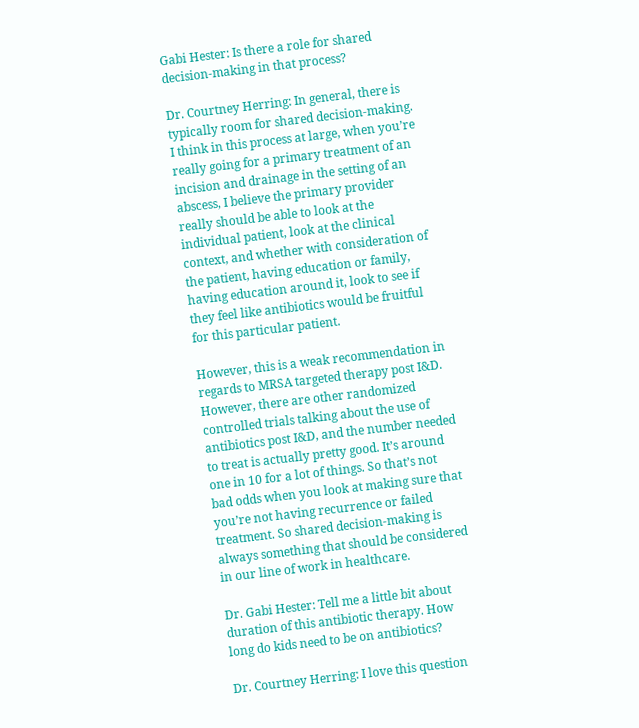Gabi Hester: Is there a role for shared decision-making in that process?

Dr. Courtney Herring: In general, there is typically room for shared decision-making. I think in this process at large, when you’re really going for a primary treatment of an incision and drainage in the setting of an abscess, I believe the primary provider really should be able to look at the individual patient, look at the clinical context, and whether with consideration of the patient, having education or family, having education around it, look to see if they feel like antibiotics would be fruitful for this particular patient.

However, this is a weak recommendation in regards to MRSA targeted therapy post I&D. However, there are other randomized controlled trials talking about the use of antibiotics post I&D, and the number needed to treat is actually pretty good. It’s around one in 10 for a lot of things. So that’s not bad odds when you look at making sure that you’re not having recurrence or failed treatment. So shared decision-making is always something that should be considered in our line of work in healthcare.

Dr. Gabi Hester: Tell me a little bit about duration of this antibiotic therapy. How long do kids need to be on antibiotics?

Dr. Courtney Herring: I love this question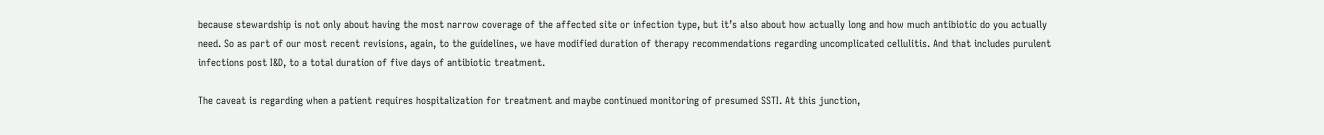because stewardship is not only about having the most narrow coverage of the affected site or infection type, but it’s also about how actually long and how much antibiotic do you actually need. So as part of our most recent revisions, again, to the guidelines, we have modified duration of therapy recommendations regarding uncomplicated cellulitis. And that includes purulent infections post I&D, to a total duration of five days of antibiotic treatment.

The caveat is regarding when a patient requires hospitalization for treatment and maybe continued monitoring of presumed SSTI. At this junction,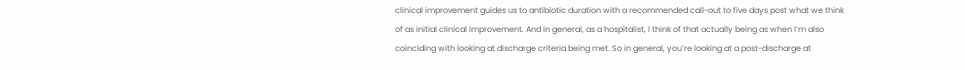clinical improvement guides us to antibiotic duration with a recommended call-out to five days post what we think of as initial clinical improvement. And in general, as a hospitalist, I think of that actually being as when I’m also coinciding with looking at discharge criteria being met. So in general, you’re looking at a post-discharge at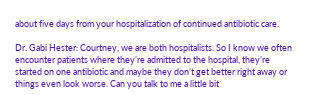about five days from your hospitalization of continued antibiotic care.

Dr. Gabi Hester: Courtney, we are both hospitalists. So I know we often encounter patients where they’re admitted to the hospital, they’re started on one antibiotic and maybe they don’t get better right away or things even look worse. Can you talk to me a little bit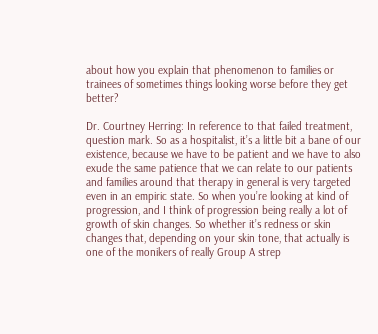about how you explain that phenomenon to families or trainees of sometimes things looking worse before they get better?

Dr. Courtney Herring: In reference to that failed treatment, question mark. So as a hospitalist, it’s a little bit a bane of our existence, because we have to be patient and we have to also exude the same patience that we can relate to our patients and families around that therapy in general is very targeted even in an empiric state. So when you’re looking at kind of progression, and I think of progression being really a lot of growth of skin changes. So whether it’s redness or skin changes that, depending on your skin tone, that actually is one of the monikers of really Group A strep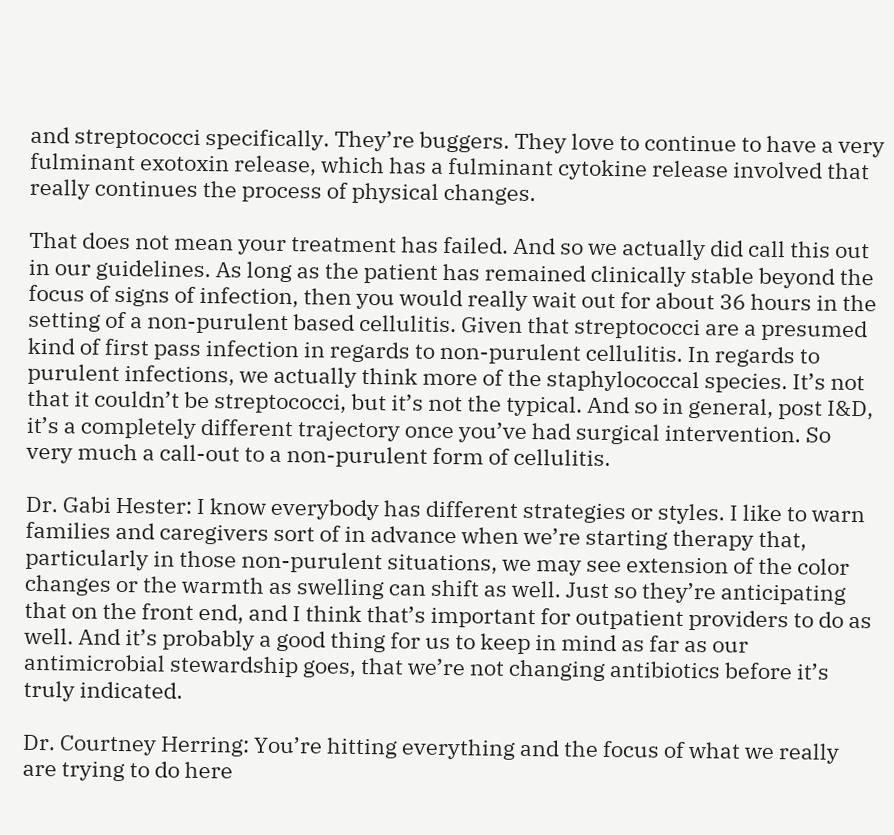and streptococci specifically. They’re buggers. They love to continue to have a very fulminant exotoxin release, which has a fulminant cytokine release involved that really continues the process of physical changes.

That does not mean your treatment has failed. And so we actually did call this out in our guidelines. As long as the patient has remained clinically stable beyond the focus of signs of infection, then you would really wait out for about 36 hours in the setting of a non-purulent based cellulitis. Given that streptococci are a presumed kind of first pass infection in regards to non-purulent cellulitis. In regards to purulent infections, we actually think more of the staphylococcal species. It’s not that it couldn’t be streptococci, but it’s not the typical. And so in general, post I&D, it’s a completely different trajectory once you’ve had surgical intervention. So very much a call-out to a non-purulent form of cellulitis.

Dr. Gabi Hester: I know everybody has different strategies or styles. I like to warn families and caregivers sort of in advance when we’re starting therapy that, particularly in those non-purulent situations, we may see extension of the color changes or the warmth as swelling can shift as well. Just so they’re anticipating that on the front end, and I think that’s important for outpatient providers to do as well. And it’s probably a good thing for us to keep in mind as far as our antimicrobial stewardship goes, that we’re not changing antibiotics before it’s truly indicated.

Dr. Courtney Herring: You’re hitting everything and the focus of what we really are trying to do here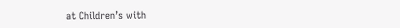at Children’s with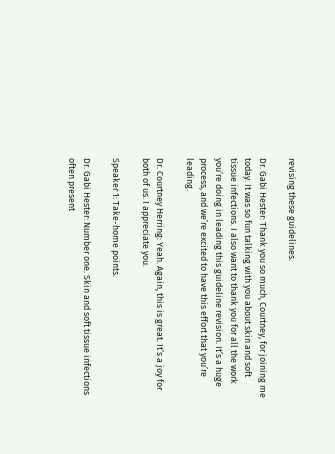revising these guidelines.

Dr. Gabi Hester: Thank you so much, Courtney, for joining me today. It was so fun talking with you about skin and soft tissue infections. I also want to thank you for all the work you’re doing in leading this guideline revision. It’s a huge process, and we’re excited to have this effort that you’re leading.

Dr. Courtney Herring: Yeah. Again, this is great. It’s a joy for both of us. I appreciate you.

Speaker 1: Take-home points.

Dr. Gabi Hester: Number one. Skin and soft tissue infections often present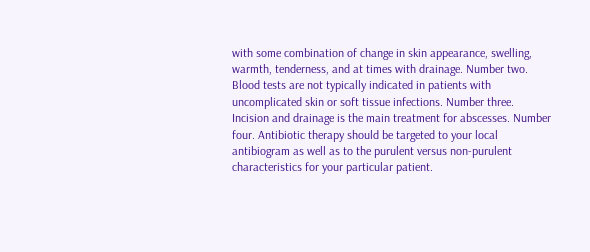with some combination of change in skin appearance, swelling, warmth, tenderness, and at times with drainage. Number two. Blood tests are not typically indicated in patients with uncomplicated skin or soft tissue infections. Number three. Incision and drainage is the main treatment for abscesses. Number four. Antibiotic therapy should be targeted to your local antibiogram as well as to the purulent versus non-purulent characteristics for your particular patient.